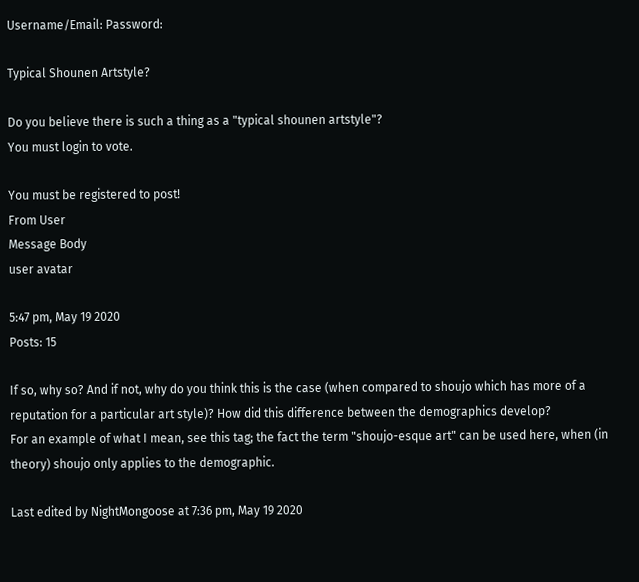Username/Email: Password:

Typical Shounen Artstyle?

Do you believe there is such a thing as a "typical shounen artstyle"?
You must login to vote.

You must be registered to post!
From User
Message Body
user avatar

5:47 pm, May 19 2020
Posts: 15

If so, why so? And if not, why do you think this is the case (when compared to shoujo which has more of a reputation for a particular art style)? How did this difference between the demographics develop?
For an example of what I mean, see this tag; the fact the term "shoujo-esque art" can be used here, when (in theory) shoujo only applies to the demographic.

Last edited by NightMongoose at 7:36 pm, May 19 2020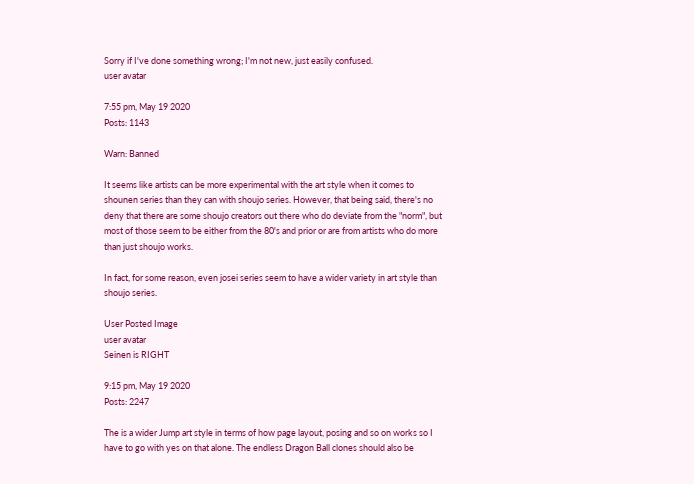Sorry if I've done something wrong; I'm not new, just easily confused.
user avatar

7:55 pm, May 19 2020
Posts: 1143

Warn: Banned

It seems like artists can be more experimental with the art style when it comes to shounen series than they can with shoujo series. However, that being said, there's no deny that there are some shoujo creators out there who do deviate from the "norm", but most of those seem to be either from the 80's and prior or are from artists who do more than just shoujo works.

In fact, for some reason, even josei series seem to have a wider variety in art style than shoujo series.

User Posted Image
user avatar
Seinen is RIGHT

9:15 pm, May 19 2020
Posts: 2247

The is a wider Jump art style in terms of how page layout, posing and so on works so I have to go with yes on that alone. The endless Dragon Ball clones should also be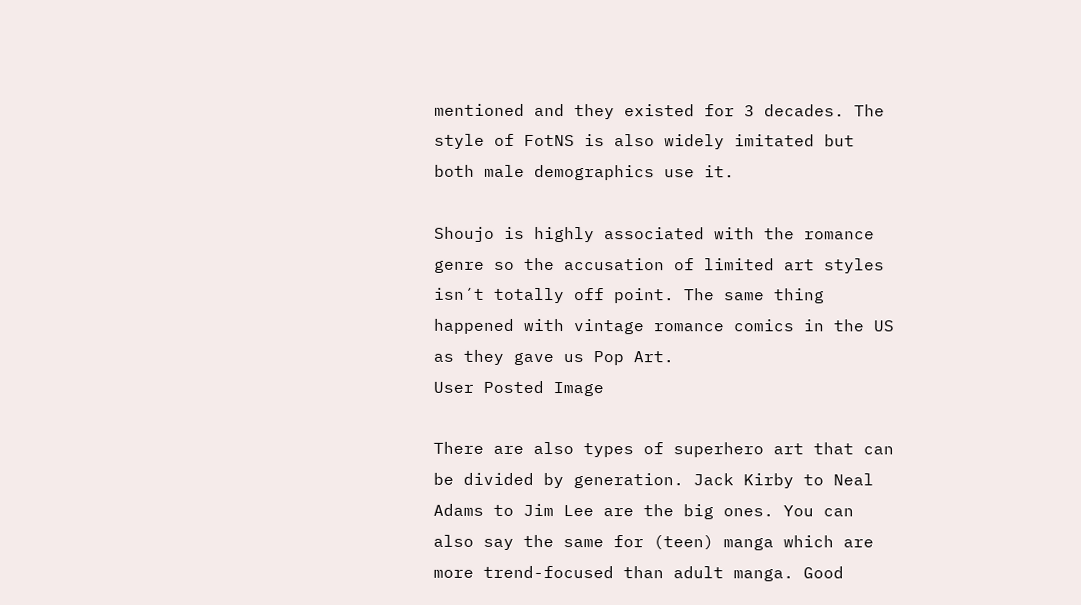mentioned and they existed for 3 decades. The style of FotNS is also widely imitated but both male demographics use it.

Shoujo is highly associated with the romance genre so the accusation of limited art styles isn´t totally off point. The same thing happened with vintage romance comics in the US as they gave us Pop Art.
User Posted Image

There are also types of superhero art that can be divided by generation. Jack Kirby to Neal Adams to Jim Lee are the big ones. You can also say the same for (teen) manga which are more trend-focused than adult manga. Good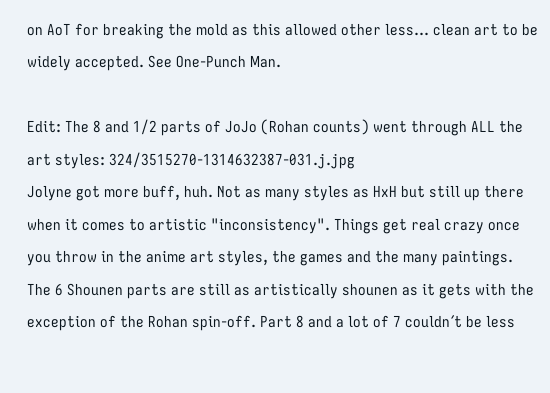on AoT for breaking the mold as this allowed other less... clean art to be widely accepted. See One-Punch Man.

Edit: The 8 and 1/2 parts of JoJo (Rohan counts) went through ALL the art styles: 324/3515270-1314632387-031.j.jpg
Jolyne got more buff, huh. Not as many styles as HxH but still up there when it comes to artistic "inconsistency". Things get real crazy once you throw in the anime art styles, the games and the many paintings. The 6 Shounen parts are still as artistically shounen as it gets with the exception of the Rohan spin-off. Part 8 and a lot of 7 couldn´t be less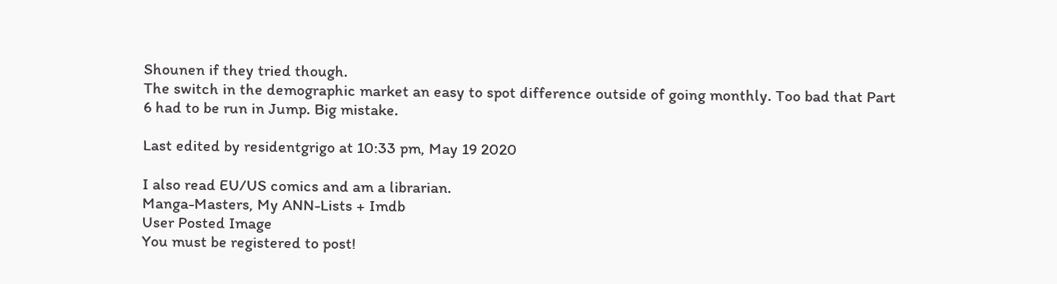Shounen if they tried though.
The switch in the demographic market an easy to spot difference outside of going monthly. Too bad that Part 6 had to be run in Jump. Big mistake.

Last edited by residentgrigo at 10:33 pm, May 19 2020

I also read EU/US comics and am a librarian.
Manga-Masters, My ANN-Lists + Imdb
User Posted Image
You must be registered to post!